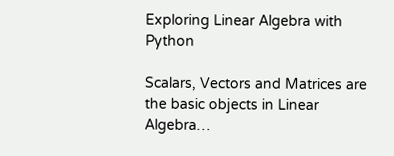Exploring Linear Algebra with Python

Scalars, Vectors and Matrices are the basic objects in Linear Algebra…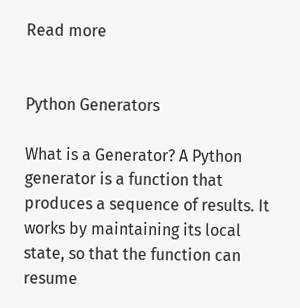Read more


Python Generators

What is a Generator? A Python generator is a function that produces a sequence of results. It works by maintaining its local state, so that the function can resume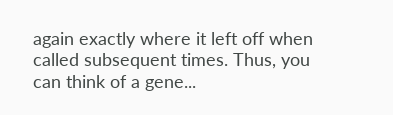again exactly where it left off when called subsequent times. Thus, you can think of a gene...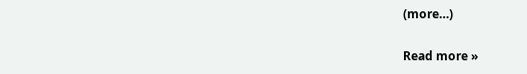(more…)

Read more »